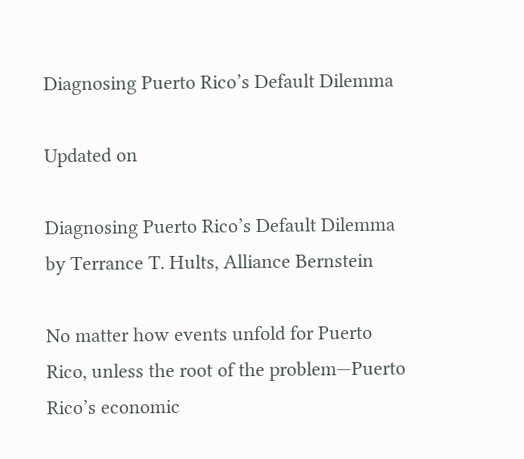Diagnosing Puerto Rico’s Default Dilemma

Updated on

Diagnosing Puerto Rico’s Default Dilemma by Terrance T. Hults, Alliance Bernstein

No matter how events unfold for Puerto Rico, unless the root of the problem—Puerto Rico’s economic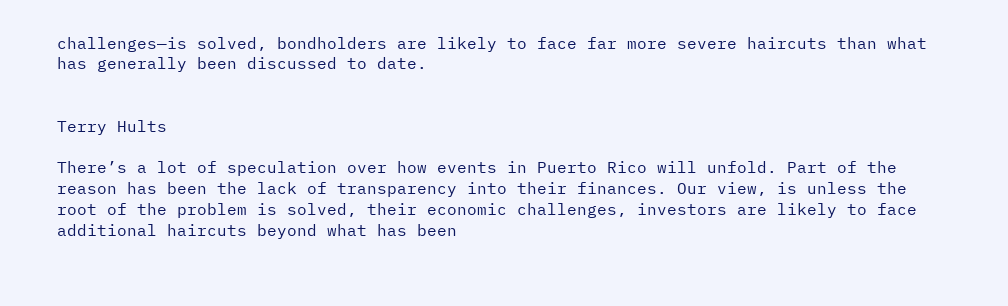challenges—is solved, bondholders are likely to face far more severe haircuts than what has generally been discussed to date.


Terry Hults

There’s a lot of speculation over how events in Puerto Rico will unfold. Part of the reason has been the lack of transparency into their finances. Our view, is unless the root of the problem is solved, their economic challenges, investors are likely to face additional haircuts beyond what has been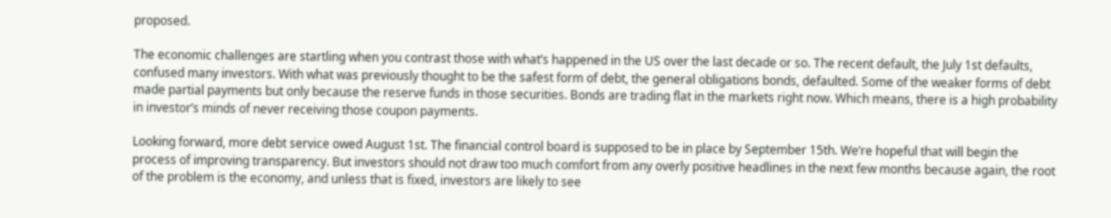proposed.

The economic challenges are startling when you contrast those with what’s happened in the US over the last decade or so. The recent default, the July 1st defaults, confused many investors. With what was previously thought to be the safest form of debt, the general obligations bonds, defaulted. Some of the weaker forms of debt made partial payments but only because the reserve funds in those securities. Bonds are trading flat in the markets right now. Which means, there is a high probability in investor’s minds of never receiving those coupon payments.

Looking forward, more debt service owed August 1st. The financial control board is supposed to be in place by September 15th. We’re hopeful that will begin the process of improving transparency. But investors should not draw too much comfort from any overly positive headlines in the next few months because again, the root of the problem is the economy, and unless that is fixed, investors are likely to see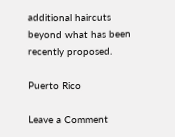additional haircuts beyond what has been recently proposed.

Puerto Rico

Leave a Comment